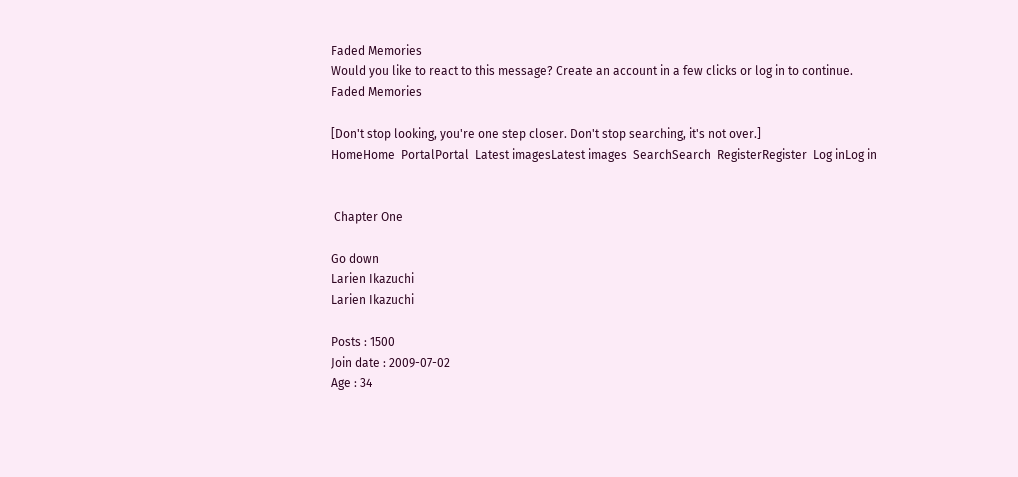Faded Memories
Would you like to react to this message? Create an account in a few clicks or log in to continue.
Faded Memories

[Don't stop looking, you're one step closer. Don't stop searching, it's not over.]
HomeHome  PortalPortal  Latest imagesLatest images  SearchSearch  RegisterRegister  Log inLog in


 Chapter One

Go down
Larien Ikazuchi
Larien Ikazuchi

Posts : 1500
Join date : 2009-07-02
Age : 34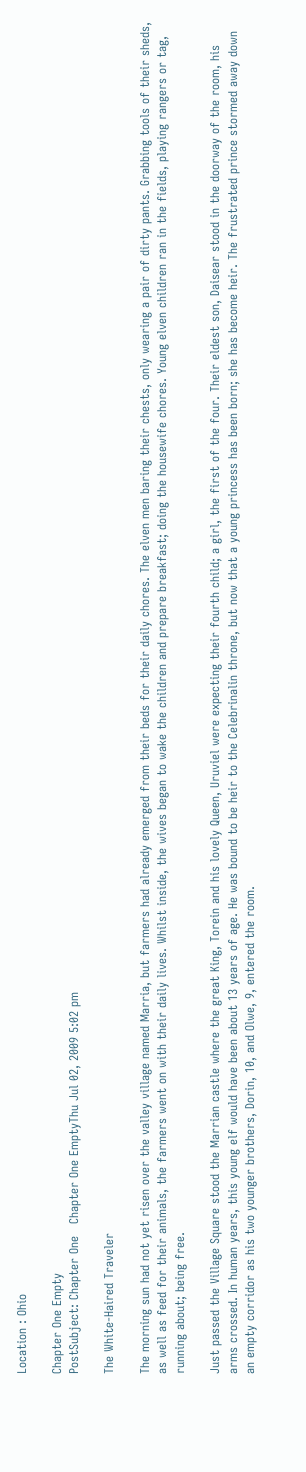Location : Ohio

Chapter One Empty
PostSubject: Chapter One   Chapter One EmptyThu Jul 02, 2009 5:02 pm

The White-Haired Traveler

The morning sun had not yet risen over the valley village named Marria, but farmers had already emerged from their beds for their daily chores. The elven men baring their chests, only wearing a pair of dirty pants. Grabbing tools of their sheds, as well as feed for their animals, the farmers went on with their daily lives. Whilst inside, the wives began to wake the children and prepare breakfast; doing the housewife chores. Young elven children ran in the fields, playing rangers or tag, running about; being free.

Just passed the Village Square stood the Marrian castle where the great King, Torein and his lovely Queen, Uruviel were expecting their fourth child; a girl, the first of the four. Their eldest son, Daisear stood in the doorway of the room, his arms crossed. In human years, this young elf would have been about 13 years of age. He was bound to be heir to the Celebrinalin throne, but now that a young princess has been born; she has become heir. The frustrated prince stormed away down an empty corridor as his two younger brothers, Dorin, 10, and Olwe, 9, entered the room.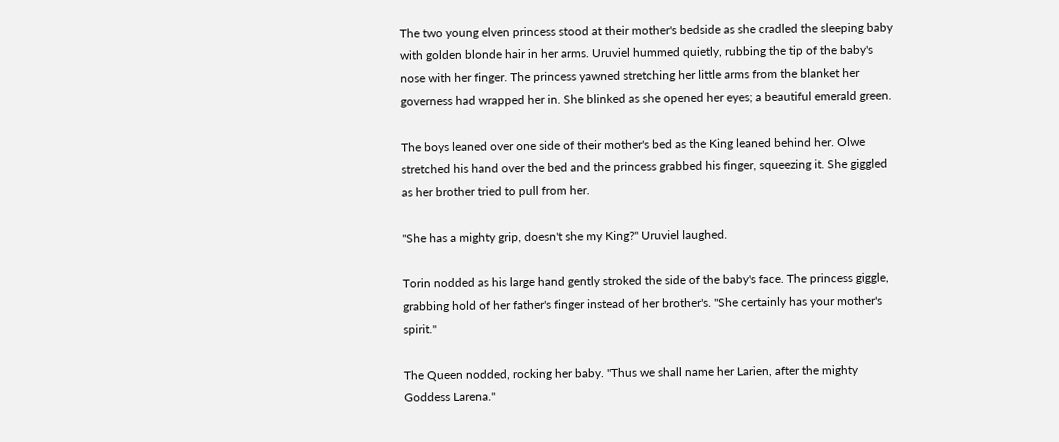The two young elven princess stood at their mother's bedside as she cradled the sleeping baby with golden blonde hair in her arms. Uruviel hummed quietly, rubbing the tip of the baby's nose with her finger. The princess yawned stretching her little arms from the blanket her governess had wrapped her in. She blinked as she opened her eyes; a beautiful emerald green.

The boys leaned over one side of their mother's bed as the King leaned behind her. Olwe stretched his hand over the bed and the princess grabbed his finger, squeezing it. She giggled as her brother tried to pull from her.

"She has a mighty grip, doesn't she my King?" Uruviel laughed.

Torin nodded as his large hand gently stroked the side of the baby's face. The princess giggle, grabbing hold of her father's finger instead of her brother's. "She certainly has your mother's spirit."

The Queen nodded, rocking her baby. "Thus we shall name her Larien, after the mighty Goddess Larena."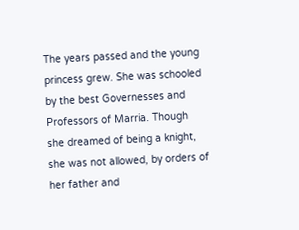The years passed and the young princess grew. She was schooled by the best Governesses and Professors of Marria. Though she dreamed of being a knight, she was not allowed, by orders of her father and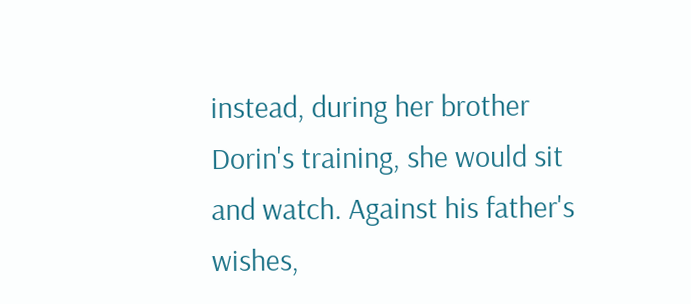instead, during her brother Dorin's training, she would sit and watch. Against his father's wishes,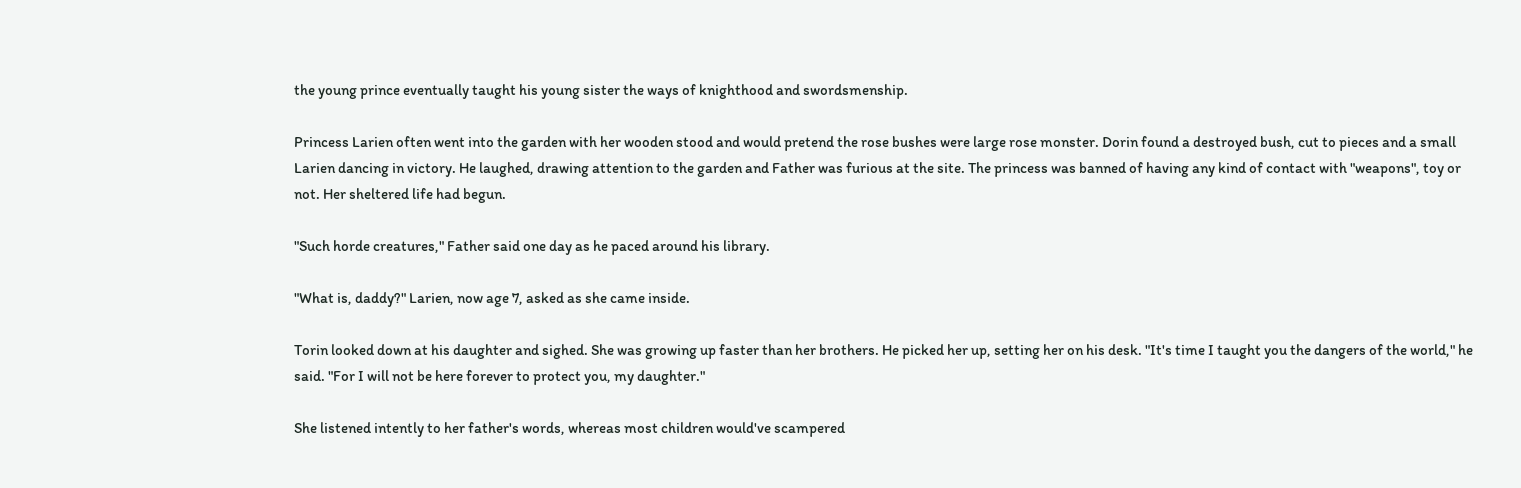the young prince eventually taught his young sister the ways of knighthood and swordsmenship.

Princess Larien often went into the garden with her wooden stood and would pretend the rose bushes were large rose monster. Dorin found a destroyed bush, cut to pieces and a small Larien dancing in victory. He laughed, drawing attention to the garden and Father was furious at the site. The princess was banned of having any kind of contact with "weapons", toy or not. Her sheltered life had begun.

"Such horde creatures," Father said one day as he paced around his library.

"What is, daddy?" Larien, now age 7, asked as she came inside.

Torin looked down at his daughter and sighed. She was growing up faster than her brothers. He picked her up, setting her on his desk. "It's time I taught you the dangers of the world," he said. "For I will not be here forever to protect you, my daughter."

She listened intently to her father's words, whereas most children would've scampered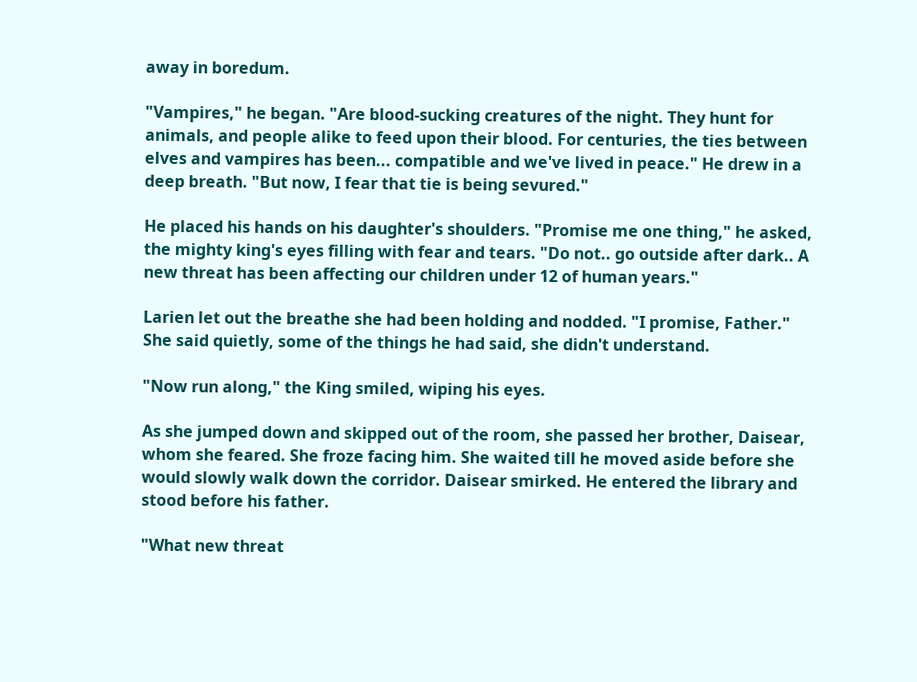away in boredum.

"Vampires," he began. "Are blood-sucking creatures of the night. They hunt for animals, and people alike to feed upon their blood. For centuries, the ties between elves and vampires has been... compatible and we've lived in peace." He drew in a deep breath. "But now, I fear that tie is being sevured."

He placed his hands on his daughter's shoulders. "Promise me one thing," he asked, the mighty king's eyes filling with fear and tears. "Do not.. go outside after dark.. A new threat has been affecting our children under 12 of human years."

Larien let out the breathe she had been holding and nodded. "I promise, Father." She said quietly, some of the things he had said, she didn't understand.

"Now run along," the King smiled, wiping his eyes.

As she jumped down and skipped out of the room, she passed her brother, Daisear, whom she feared. She froze facing him. She waited till he moved aside before she would slowly walk down the corridor. Daisear smirked. He entered the library and stood before his father.

"What new threat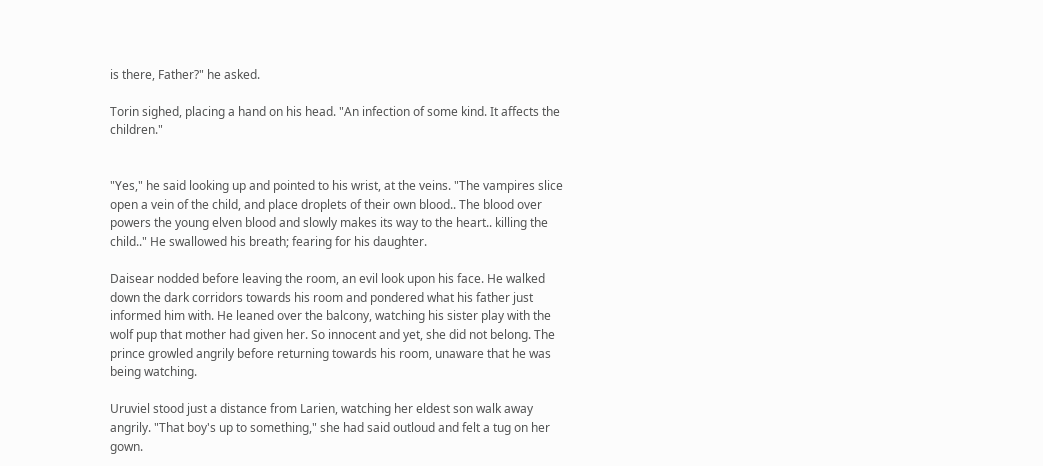is there, Father?" he asked.

Torin sighed, placing a hand on his head. "An infection of some kind. It affects the children."


"Yes," he said looking up and pointed to his wrist, at the veins. "The vampires slice open a vein of the child, and place droplets of their own blood.. The blood over powers the young elven blood and slowly makes its way to the heart.. killing the child.." He swallowed his breath; fearing for his daughter.

Daisear nodded before leaving the room, an evil look upon his face. He walked down the dark corridors towards his room and pondered what his father just informed him with. He leaned over the balcony, watching his sister play with the wolf pup that mother had given her. So innocent and yet, she did not belong. The prince growled angrily before returning towards his room, unaware that he was being watching.

Uruviel stood just a distance from Larien, watching her eldest son walk away angrily. "That boy's up to something," she had said outloud and felt a tug on her gown.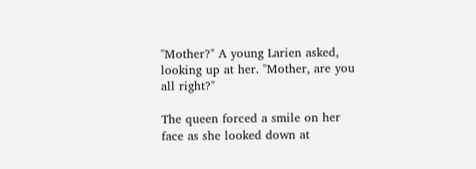"Mother?" A young Larien asked, looking up at her. "Mother, are you all right?"

The queen forced a smile on her face as she looked down at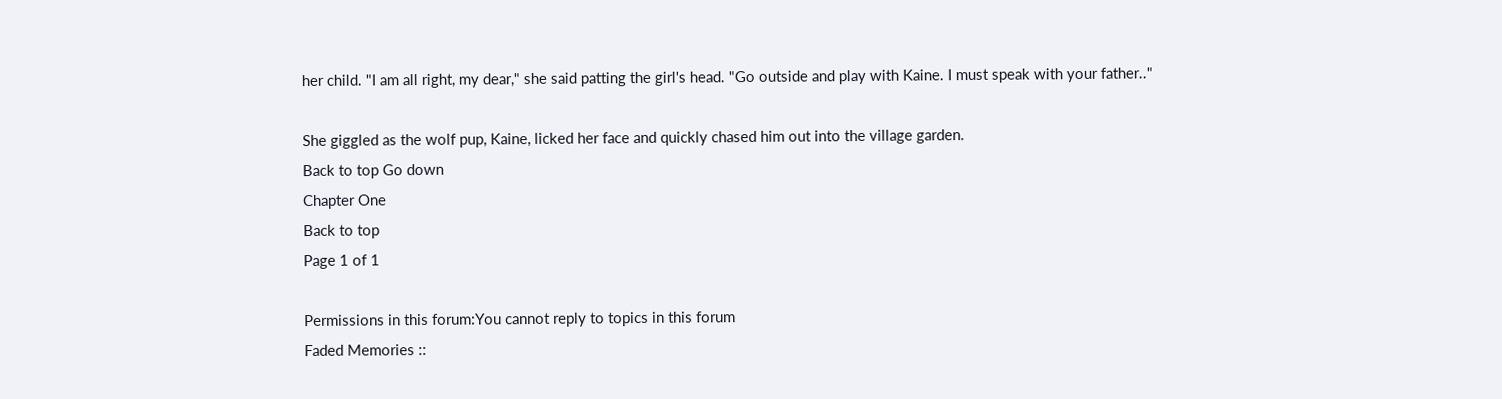her child. "I am all right, my dear," she said patting the girl's head. "Go outside and play with Kaine. I must speak with your father.."

She giggled as the wolf pup, Kaine, licked her face and quickly chased him out into the village garden.
Back to top Go down
Chapter One
Back to top
Page 1 of 1

Permissions in this forum:You cannot reply to topics in this forum
Faded Memories ::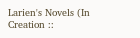Larien's Novels (In Creation ::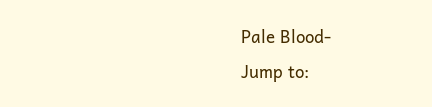Pale Blood-
Jump to: